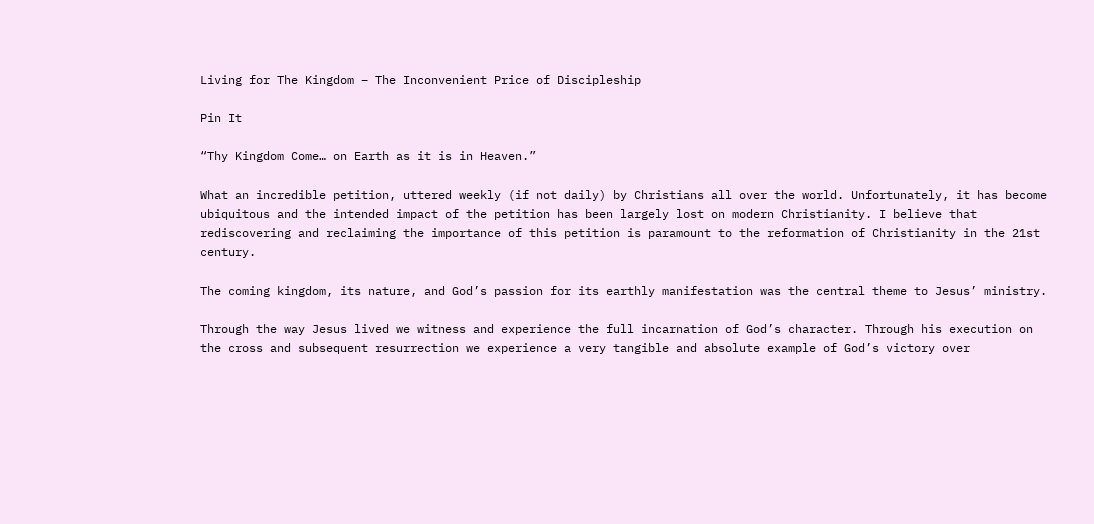Living for The Kingdom – The Inconvenient Price of Discipleship

Pin It

“Thy Kingdom Come… on Earth as it is in Heaven.”

What an incredible petition, uttered weekly (if not daily) by Christians all over the world. Unfortunately, it has become ubiquitous and the intended impact of the petition has been largely lost on modern Christianity. I believe that rediscovering and reclaiming the importance of this petition is paramount to the reformation of Christianity in the 21st century.

The coming kingdom, its nature, and God’s passion for its earthly manifestation was the central theme to Jesus’ ministry.

Through the way Jesus lived we witness and experience the full incarnation of God’s character. Through his execution on the cross and subsequent resurrection we experience a very tangible and absolute example of God’s victory over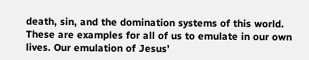death, sin, and the domination systems of this world. These are examples for all of us to emulate in our own lives. Our emulation of Jesus’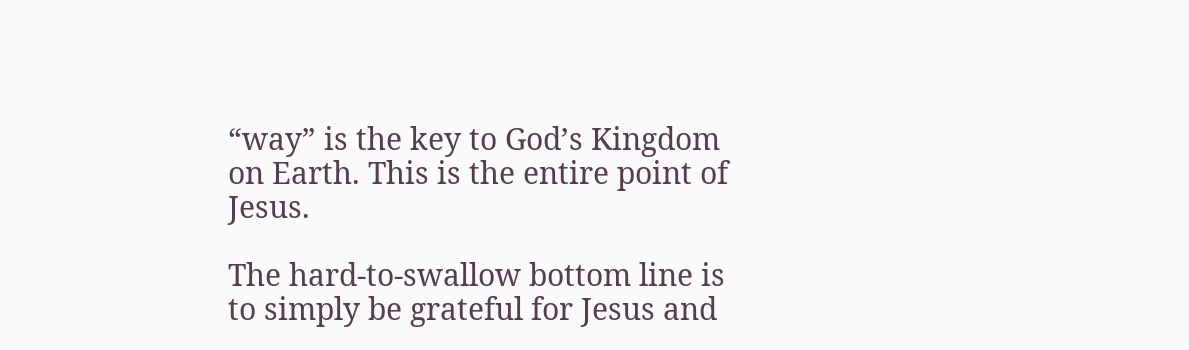“way” is the key to God’s Kingdom on Earth. This is the entire point of Jesus.

The hard-to-swallow bottom line is to simply be grateful for Jesus and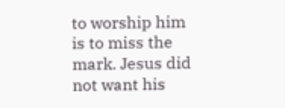to worship him is to miss the mark. Jesus did not want his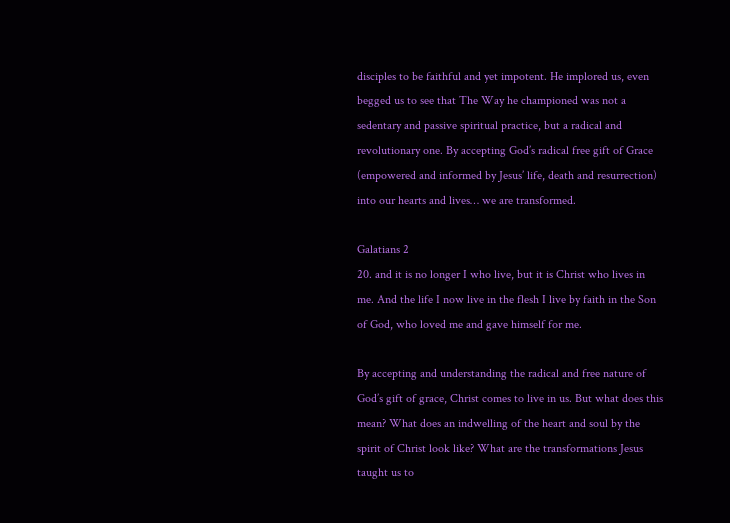disciples to be faithful and yet impotent. He implored us, even begged us to see that The Way he championed was not a sedentary and passive spiritual practice, but a radical and revolutionary one. By accepting God’s radical free gift of Grace (empowered and informed by Jesus’ life, death and resurrection) into our hearts and lives… we are transformed.

Galatians 2
20. and it is no longer I who live, but it is Christ who lives in me. And the life I now live in the flesh I live by faith in the Son of God, who loved me and gave himself for me.

By accepting and understanding the radical and free nature of God’s gift of grace, Christ comes to live in us. But what does this mean? What does an indwelling of the heart and soul by the spirit of Christ look like? What are the transformations Jesus taught us to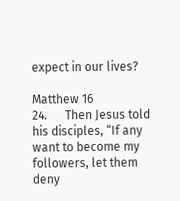expect in our lives?

Matthew 16
24.      Then Jesus told his disciples, “If any want to become my followers, let them deny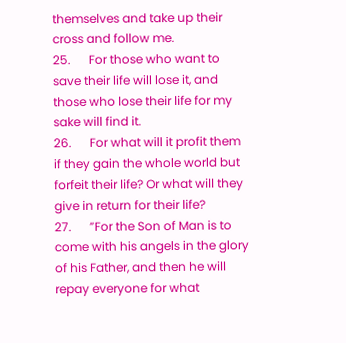themselves and take up their cross and follow me.
25.      For those who want to save their life will lose it, and those who lose their life for my sake will find it.
26.      For what will it profit them if they gain the whole world but forfeit their life? Or what will they give in return for their life?
27.      ”For the Son of Man is to come with his angels in the glory of his Father, and then he will repay everyone for what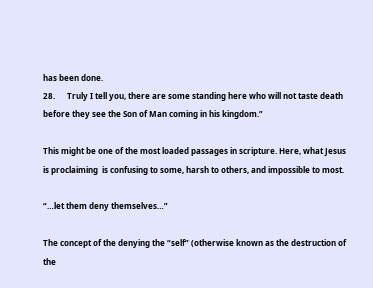has been done.
28.      Truly I tell you, there are some standing here who will not taste death before they see the Son of Man coming in his kingdom.”

This might be one of the most loaded passages in scripture. Here, what Jesus is proclaiming  is confusing to some, harsh to others, and impossible to most.

“…let them deny themselves…”

The concept of the denying the “self” (otherwise known as the destruction of the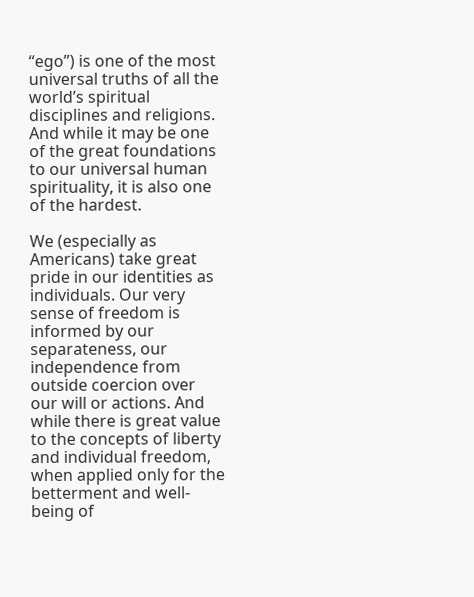“ego”) is one of the most universal truths of all the world’s spiritual disciplines and religions. And while it may be one of the great foundations to our universal human spirituality, it is also one of the hardest.

We (especially as Americans) take great pride in our identities as individuals. Our very sense of freedom is informed by our separateness, our independence from outside coercion over our will or actions. And while there is great value to the concepts of liberty and individual freedom, when applied only for the betterment and well-being of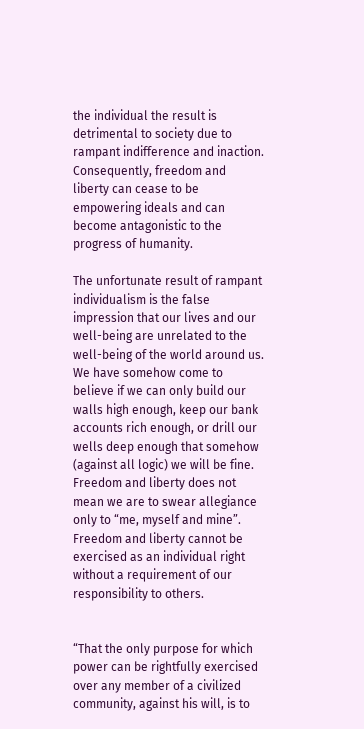the individual the result is detrimental to society due to rampant indifference and inaction. Consequently, freedom and liberty can cease to be empowering ideals and can become antagonistic to the progress of humanity.

The unfortunate result of rampant individualism is the false impression that our lives and our well-being are unrelated to the well-being of the world around us. We have somehow come to believe if we can only build our walls high enough, keep our bank accounts rich enough, or drill our wells deep enough that somehow (against all logic) we will be fine. Freedom and liberty does not mean we are to swear allegiance only to “me, myself and mine”. Freedom and liberty cannot be exercised as an individual right without a requirement of our responsibility to others.


“That the only purpose for which power can be rightfully exercised over any member of a civilized community, against his will, is to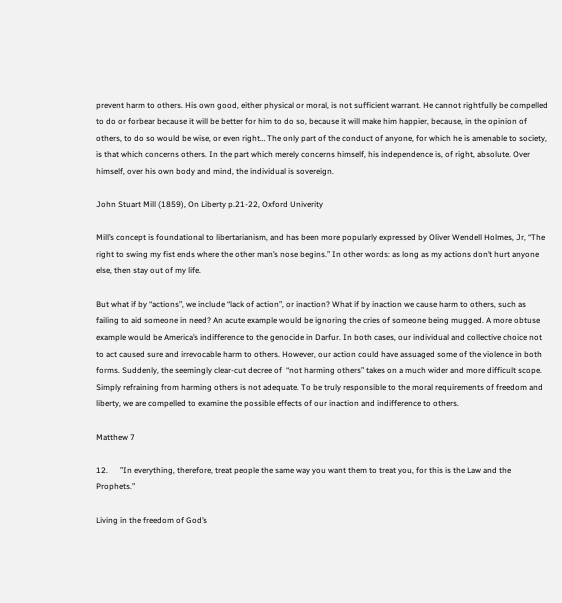prevent harm to others. His own good, either physical or moral, is not sufficient warrant. He cannot rightfully be compelled to do or forbear because it will be better for him to do so, because it will make him happier, because, in the opinion of others, to do so would be wise, or even right… The only part of the conduct of anyone, for which he is amenable to society, is that which concerns others. In the part which merely concerns himself, his independence is, of right, absolute. Over himself, over his own body and mind, the individual is sovereign.

John Stuart Mill (1859), On Liberty p.21-22, Oxford Univerity

Mill’s concept is foundational to libertarianism, and has been more popularly expressed by Oliver Wendell Holmes, Jr, “The right to swing my fist ends where the other man’s nose begins.” In other words: as long as my actions don’t hurt anyone else, then stay out of my life.

But what if by “actions”, we include “lack of action”, or inaction? What if by inaction we cause harm to others, such as failing to aid someone in need? An acute example would be ignoring the cries of someone being mugged. A more obtuse example would be America’s indifference to the genocide in Darfur. In both cases, our individual and collective choice not to act caused sure and irrevocable harm to others. However, our action could have assuaged some of the violence in both forms. Suddenly, the seemingly clear-cut decree of  “not harming others” takes on a much wider and more difficult scope. Simply refraining from harming others is not adequate. To be truly responsible to the moral requirements of freedom and liberty, we are compelled to examine the possible effects of our inaction and indifference to others.

Matthew 7

12.      ”In everything, therefore, treat people the same way you want them to treat you, for this is the Law and the Prophets.”

Living in the freedom of God’s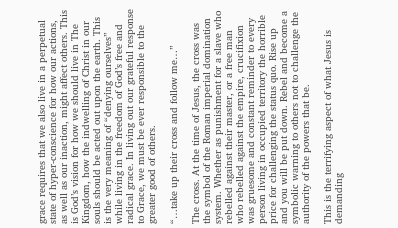grace requires that we also live in a perpetual state of hyper-conscience for how our actions, as well as our inaction, might affect others. This is God’s vision for how we should live in The Kingdom, how the indwelling of Christ in our souls should be acted out upon the earth. This is the very meaning of “denying ourselves” while living in the freedom of God’s free and radical grace. In living out our grateful response to Grace, we must be ever responsible to the greater good of others.

“…take up their cross and follow me…”

The cross. At the time of Jesus, the cross was the symbol of the Roman imperial domination system. Whether as punishment for a slave who rebelled against their master, or a free man who rebelled against the empire, crucifixion was gruesome and constant reminder to every person living in occupied territory the horrible price for challenging the status quo. Rise up and you will be put down. Rebel and become a symbolic warning to others not to challenge the authority of the powers that be.

This is the terrifying aspect of what Jesus is demanding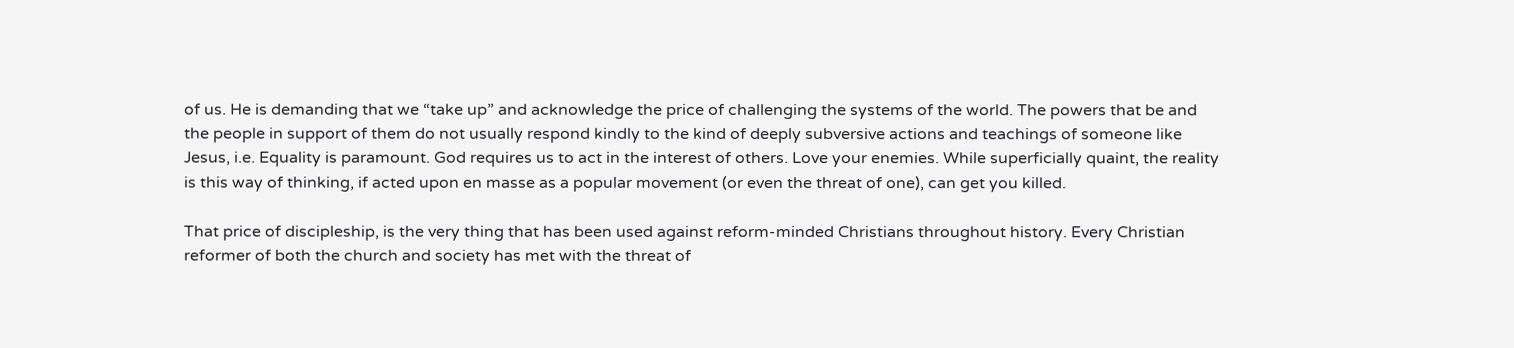of us. He is demanding that we “take up” and acknowledge the price of challenging the systems of the world. The powers that be and the people in support of them do not usually respond kindly to the kind of deeply subversive actions and teachings of someone like Jesus, i.e. Equality is paramount. God requires us to act in the interest of others. Love your enemies. While superficially quaint, the reality is this way of thinking, if acted upon en masse as a popular movement (or even the threat of one), can get you killed.

That price of discipleship, is the very thing that has been used against reform-minded Christians throughout history. Every Christian reformer of both the church and society has met with the threat of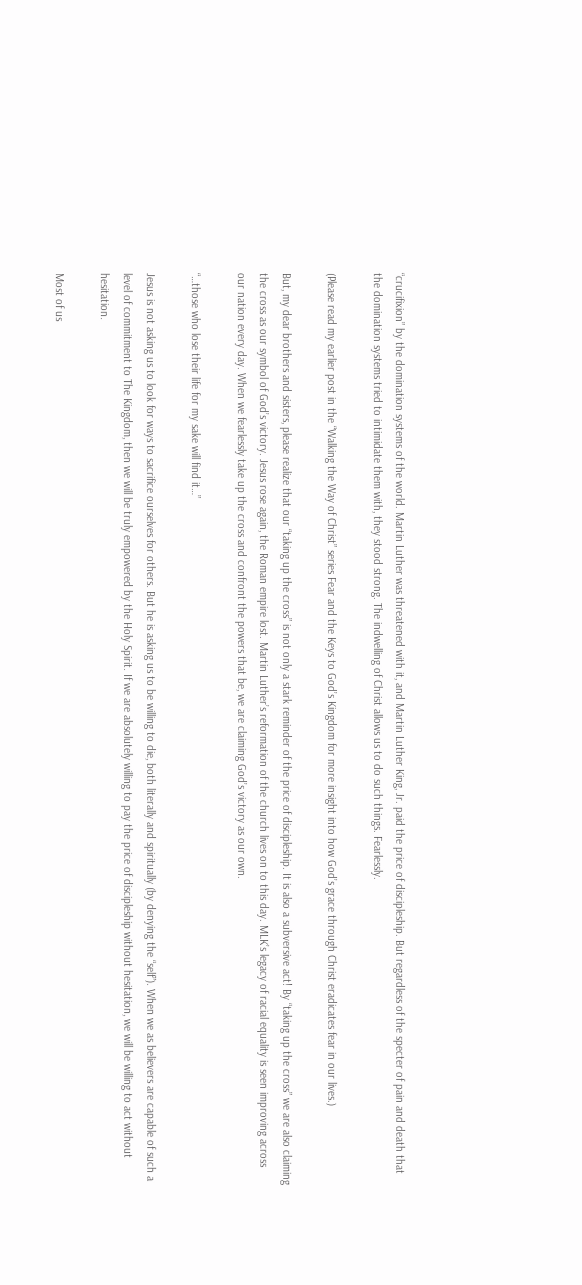“crucifixion” by the domination systems of the world. Martin Luther was threatened with it, and Martin Luther King, Jr. paid the price of discipleship. But regardless of the specter of pain and death that the domination systems tried to intimidate them with, they stood strong. The indwelling of Christ allows us to do such things. Fearlessly.

(Please read my earlier post in the “Walking the Way of Christ” series Fear and the Keys to God’s Kingdom for more insight into how God’s grace through Christ eradicates fear in our lives.)

But, my dear brothers and sisters, please realize that our “taking up the cross” is not only a stark reminder of the price of discipleship. It is also a subversive act! By “taking up the cross” we are also claiming the cross as our symbol of God’s victory. Jesus rose again, the Roman empire lost. Martin Luther’s reformation of the church lives on to this day. MLK’s legacy of racial equality is seen improving across our nation every day. When we fearlessly take up the cross and confront the powers that be, we are claiming God’s victory as our own.

“…those who lose their life for my sake will find it…”

Jesus is not asking us to look for ways to sacrifice ourselves for others. But he is asking us to be willing to die, both literally and spiritually (by denying the “self”). When we as believers are capable of such a level of commitment to The Kingdom, then we will be truly empowered by the Holy Spirit. If we are absolutely willing to pay the price of discipleship without hesitation, we will be willing to act without hesitation.

Most of us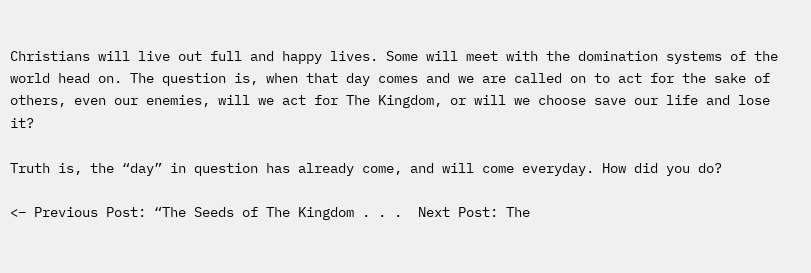Christians will live out full and happy lives. Some will meet with the domination systems of the world head on. The question is, when that day comes and we are called on to act for the sake of others, even our enemies, will we act for The Kingdom, or will we choose save our life and lose it?

Truth is, the “day” in question has already come, and will come everyday. How did you do?

<– Previous Post: “The Seeds of The Kingdom . . .  Next Post: The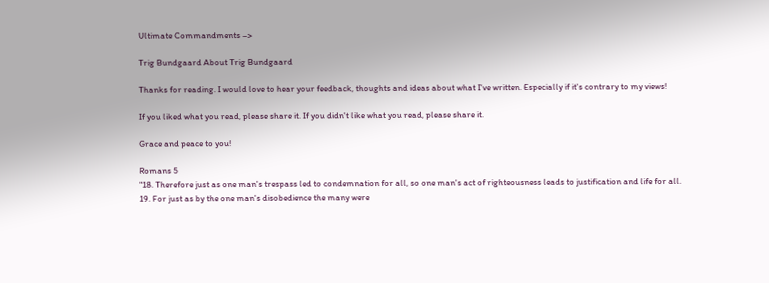Ultimate Commandments –>

Trig Bundgaard About Trig Bundgaard

Thanks for reading. I would love to hear your feedback, thoughts and ideas about what I've written. Especially if it's contrary to my views!

If you liked what you read, please share it. If you didn't like what you read, please share it.

Grace and peace to you!

Romans 5
"18. Therefore just as one man's trespass led to condemnation for all, so one man's act of righteousness leads to justification and life for all.
19. For just as by the one man's disobedience the many were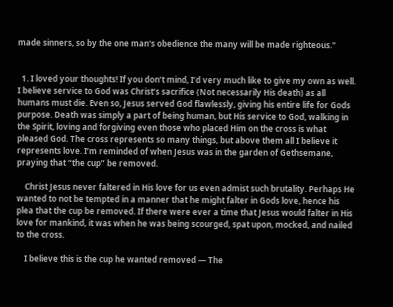made sinners, so by the one man's obedience the many will be made righteous."


  1. I loved your thoughts! If you don’t mind, I’d very much like to give my own as well. I believe service to God was Christ’s sacrifice (Not necessarily His death) as all humans must die. Even so, Jesus served God flawlessly, giving his entire life for Gods purpose. Death was simply a part of being human, but His service to God, walking in the Spirit, loving and forgiving even those who placed Him on the cross is what pleased God. The cross represents so many things, but above them all I believe it represents love. I’m reminded of when Jesus was in the garden of Gethsemane, praying that “the cup” be removed.

    Christ Jesus never faltered in His love for us even admist such brutality. Perhaps He wanted to not be tempted in a manner that he might falter in Gods love, hence his plea that the cup be removed. If there were ever a time that Jesus would falter in His love for mankind, it was when he was being scourged, spat upon, mocked, and nailed to the cross.

    I believe this is the cup he wanted removed — The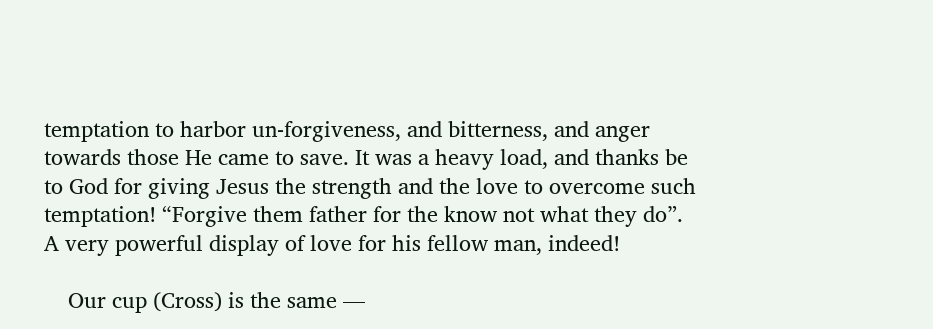temptation to harbor un-forgiveness, and bitterness, and anger towards those He came to save. It was a heavy load, and thanks be to God for giving Jesus the strength and the love to overcome such temptation! “Forgive them father for the know not what they do”. A very powerful display of love for his fellow man, indeed!

    Our cup (Cross) is the same —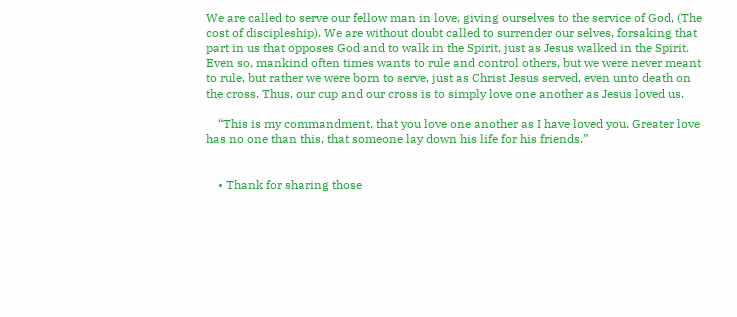We are called to serve our fellow man in love, giving ourselves to the service of God, (The cost of discipleship). We are without doubt called to surrender our selves, forsaking that part in us that opposes God and to walk in the Spirit, just as Jesus walked in the Spirit. Even so, mankind often times wants to rule and control others, but we were never meant to rule, but rather we were born to serve, just as Christ Jesus served, even unto death on the cross. Thus, our cup and our cross is to simply love one another as Jesus loved us.

    “This is my commandment, that you love one another as I have loved you. Greater love has no one than this, that someone lay down his life for his friends.”


    • Thank for sharing those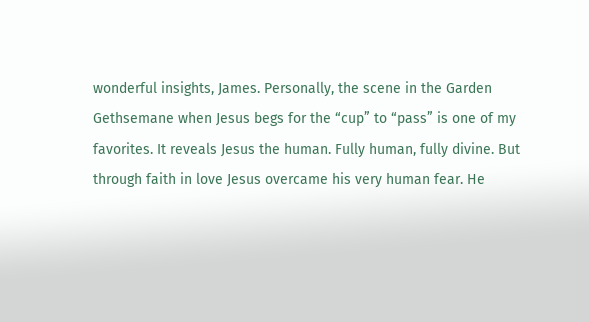wonderful insights, James. Personally, the scene in the Garden Gethsemane when Jesus begs for the “cup” to “pass” is one of my favorites. It reveals Jesus the human. Fully human, fully divine. But through faith in love Jesus overcame his very human fear. He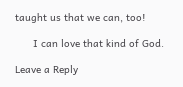taught us that we can, too!

      I can love that kind of God.

Leave a Reply